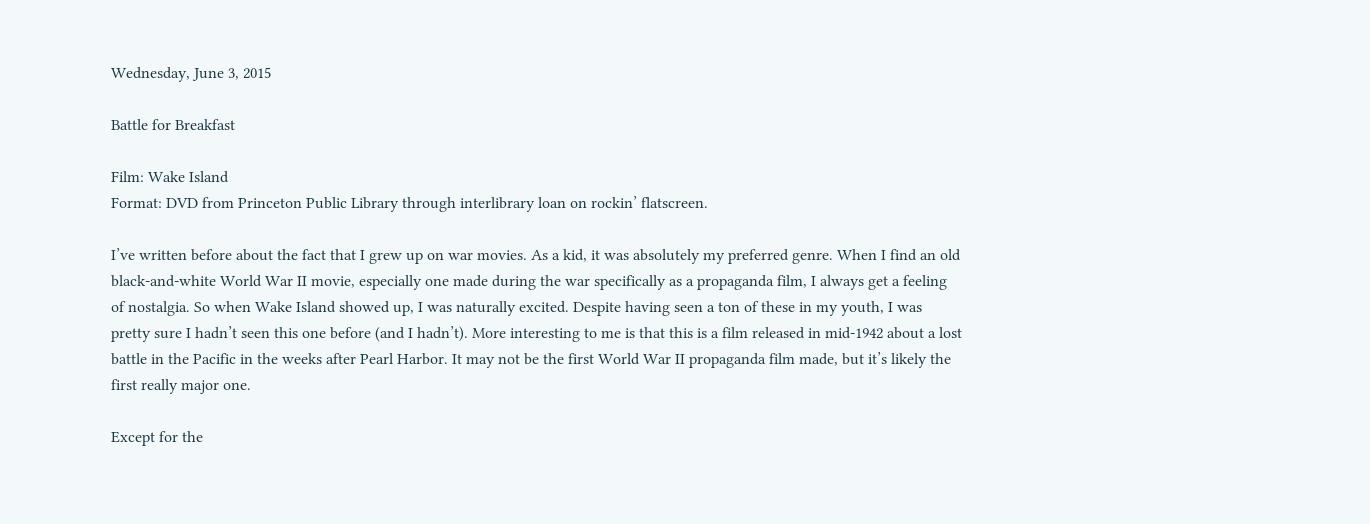Wednesday, June 3, 2015

Battle for Breakfast

Film: Wake Island
Format: DVD from Princeton Public Library through interlibrary loan on rockin’ flatscreen.

I’ve written before about the fact that I grew up on war movies. As a kid, it was absolutely my preferred genre. When I find an old black-and-white World War II movie, especially one made during the war specifically as a propaganda film, I always get a feeling of nostalgia. So when Wake Island showed up, I was naturally excited. Despite having seen a ton of these in my youth, I was pretty sure I hadn’t seen this one before (and I hadn’t). More interesting to me is that this is a film released in mid-1942 about a lost battle in the Pacific in the weeks after Pearl Harbor. It may not be the first World War II propaganda film made, but it’s likely the first really major one.

Except for the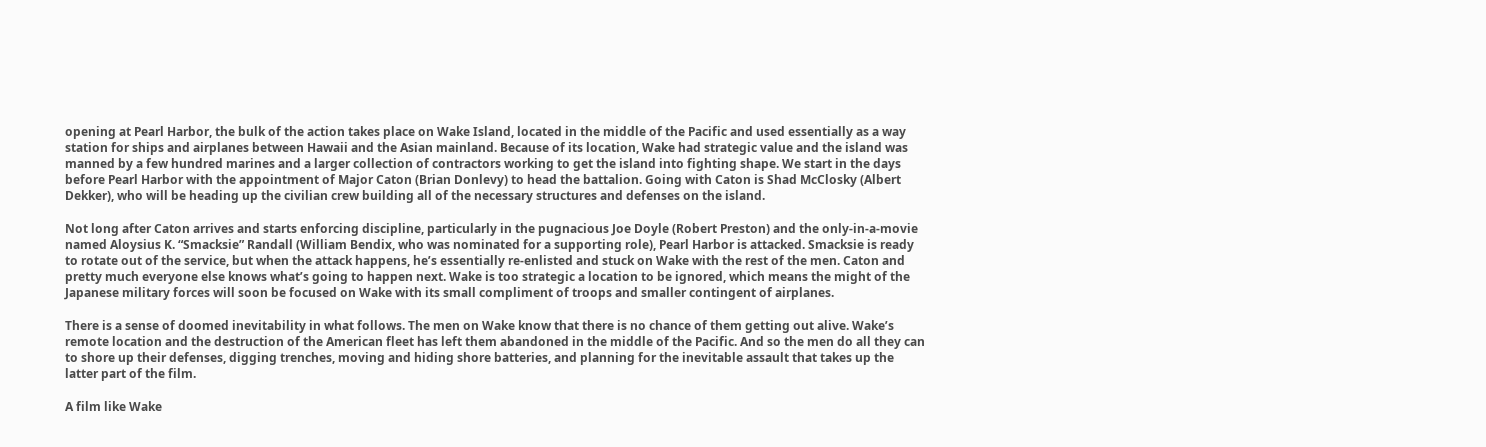opening at Pearl Harbor, the bulk of the action takes place on Wake Island, located in the middle of the Pacific and used essentially as a way station for ships and airplanes between Hawaii and the Asian mainland. Because of its location, Wake had strategic value and the island was manned by a few hundred marines and a larger collection of contractors working to get the island into fighting shape. We start in the days before Pearl Harbor with the appointment of Major Caton (Brian Donlevy) to head the battalion. Going with Caton is Shad McClosky (Albert Dekker), who will be heading up the civilian crew building all of the necessary structures and defenses on the island.

Not long after Caton arrives and starts enforcing discipline, particularly in the pugnacious Joe Doyle (Robert Preston) and the only-in-a-movie named Aloysius K. “Smacksie” Randall (William Bendix, who was nominated for a supporting role), Pearl Harbor is attacked. Smacksie is ready to rotate out of the service, but when the attack happens, he’s essentially re-enlisted and stuck on Wake with the rest of the men. Caton and pretty much everyone else knows what’s going to happen next. Wake is too strategic a location to be ignored, which means the might of the Japanese military forces will soon be focused on Wake with its small compliment of troops and smaller contingent of airplanes.

There is a sense of doomed inevitability in what follows. The men on Wake know that there is no chance of them getting out alive. Wake’s remote location and the destruction of the American fleet has left them abandoned in the middle of the Pacific. And so the men do all they can to shore up their defenses, digging trenches, moving and hiding shore batteries, and planning for the inevitable assault that takes up the latter part of the film.

A film like Wake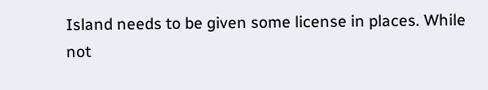Island needs to be given some license in places. While not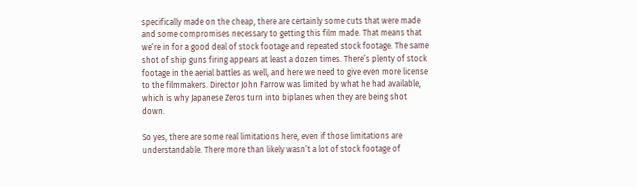specifically made on the cheap, there are certainly some cuts that were made and some compromises necessary to getting this film made. That means that we’re in for a good deal of stock footage and repeated stock footage. The same shot of ship guns firing appears at least a dozen times. There’s plenty of stock footage in the aerial battles as well, and here we need to give even more license to the filmmakers. Director John Farrow was limited by what he had available, which is why Japanese Zeros turn into biplanes when they are being shot down.

So yes, there are some real limitations here, even if those limitations are understandable. There more than likely wasn’t a lot of stock footage of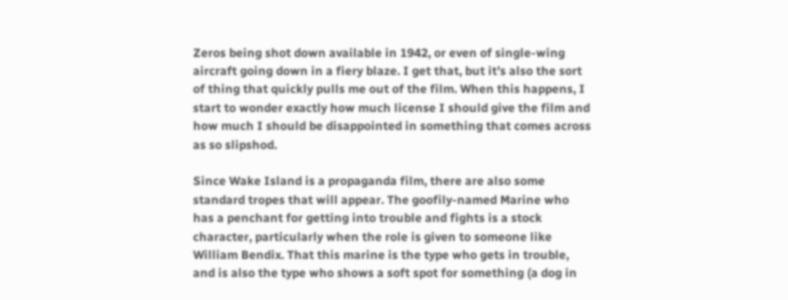Zeros being shot down available in 1942, or even of single-wing aircraft going down in a fiery blaze. I get that, but it’s also the sort of thing that quickly pulls me out of the film. When this happens, I start to wonder exactly how much license I should give the film and how much I should be disappointed in something that comes across as so slipshod.

Since Wake Island is a propaganda film, there are also some standard tropes that will appear. The goofily-named Marine who has a penchant for getting into trouble and fights is a stock character, particularly when the role is given to someone like William Bendix. That this marine is the type who gets in trouble, and is also the type who shows a soft spot for something (a dog in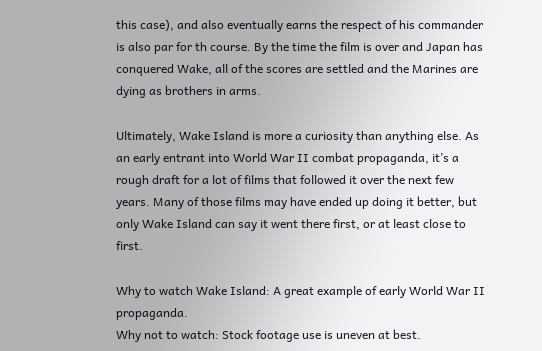this case), and also eventually earns the respect of his commander is also par for th course. By the time the film is over and Japan has conquered Wake, all of the scores are settled and the Marines are dying as brothers in arms.

Ultimately, Wake Island is more a curiosity than anything else. As an early entrant into World War II combat propaganda, it’s a rough draft for a lot of films that followed it over the next few years. Many of those films may have ended up doing it better, but only Wake Island can say it went there first, or at least close to first.

Why to watch Wake Island: A great example of early World War II propaganda.
Why not to watch: Stock footage use is uneven at best.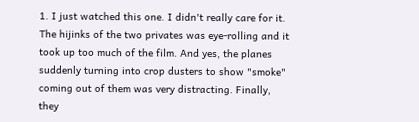1. I just watched this one. I didn't really care for it. The hijinks of the two privates was eye-rolling and it took up too much of the film. And yes, the planes suddenly turning into crop dusters to show "smoke" coming out of them was very distracting. Finally, they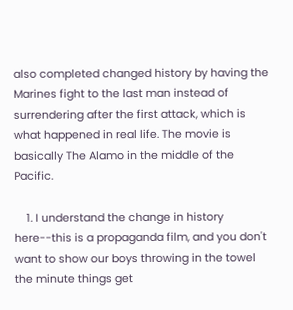also completed changed history by having the Marines fight to the last man instead of surrendering after the first attack, which is what happened in real life. The movie is basically The Alamo in the middle of the Pacific.

    1. I understand the change in history here--this is a propaganda film, and you don't want to show our boys throwing in the towel the minute things get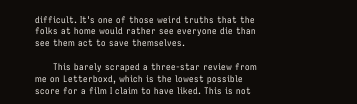difficult. It's one of those weird truths that the folks at home would rather see everyone die than see them act to save themselves.

      This barely scraped a three-star review from me on Letterboxd, which is the lowest possible score for a film I claim to have liked. This is not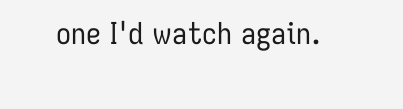one I'd watch again.